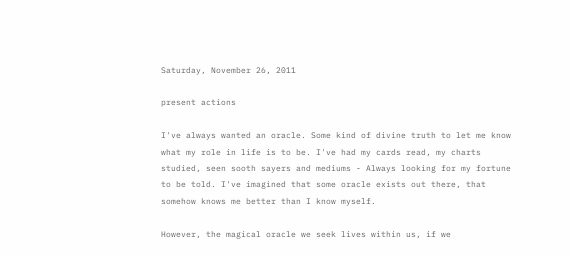Saturday, November 26, 2011

present actions

I've always wanted an oracle. Some kind of divine truth to let me know what my role in life is to be. I've had my cards read, my charts studied, seen sooth sayers and mediums - Always looking for my fortune to be told. I've imagined that some oracle exists out there, that somehow knows me better than I know myself.

However, the magical oracle we seek lives within us, if we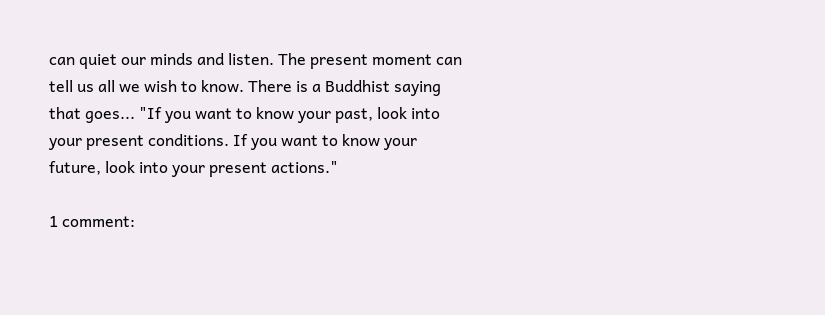can quiet our minds and listen. The present moment can tell us all we wish to know. There is a Buddhist saying that goes... "If you want to know your past, look into your present conditions. If you want to know your future, look into your present actions."

1 comment: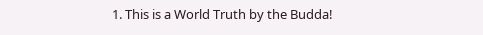1. This is a World Truth by the Budda!